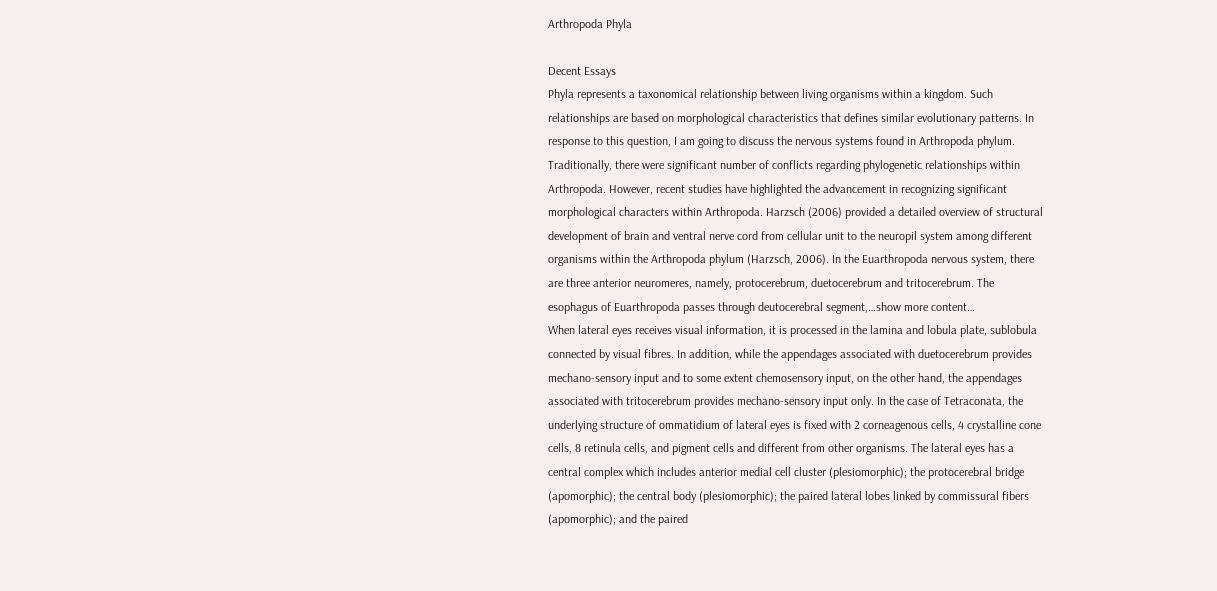Arthropoda Phyla

Decent Essays
Phyla represents a taxonomical relationship between living organisms within a kingdom. Such relationships are based on morphological characteristics that defines similar evolutionary patterns. In response to this question, I am going to discuss the nervous systems found in Arthropoda phylum. Traditionally, there were significant number of conflicts regarding phylogenetic relationships within Arthropoda. However, recent studies have highlighted the advancement in recognizing significant morphological characters within Arthropoda. Harzsch (2006) provided a detailed overview of structural development of brain and ventral nerve cord from cellular unit to the neuropil system among different organisms within the Arthropoda phylum (Harzsch, 2006). In the Euarthropoda nervous system, there are three anterior neuromeres, namely, protocerebrum, duetocerebrum and tritocerebrum. The esophagus of Euarthropoda passes through deutocerebral segment,…show more content…
When lateral eyes receives visual information, it is processed in the lamina and lobula plate, sublobula connected by visual fibres. In addition, while the appendages associated with duetocerebrum provides mechano-sensory input and to some extent chemosensory input, on the other hand, the appendages associated with tritocerebrum provides mechano-sensory input only. In the case of Tetraconata, the underlying structure of ommatidium of lateral eyes is fixed with 2 corneagenous cells, 4 crystalline cone cells, 8 retinula cells, and pigment cells and different from other organisms. The lateral eyes has a central complex which includes anterior medial cell cluster (plesiomorphic); the protocerebral bridge (apomorphic); the central body (plesiomorphic); the paired lateral lobes linked by commissural fibers (apomorphic); and the paired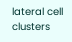lateral cell clusters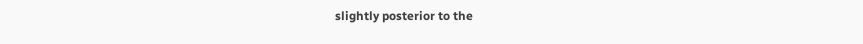slightly posterior to the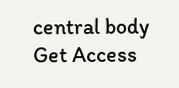central body
Get Access